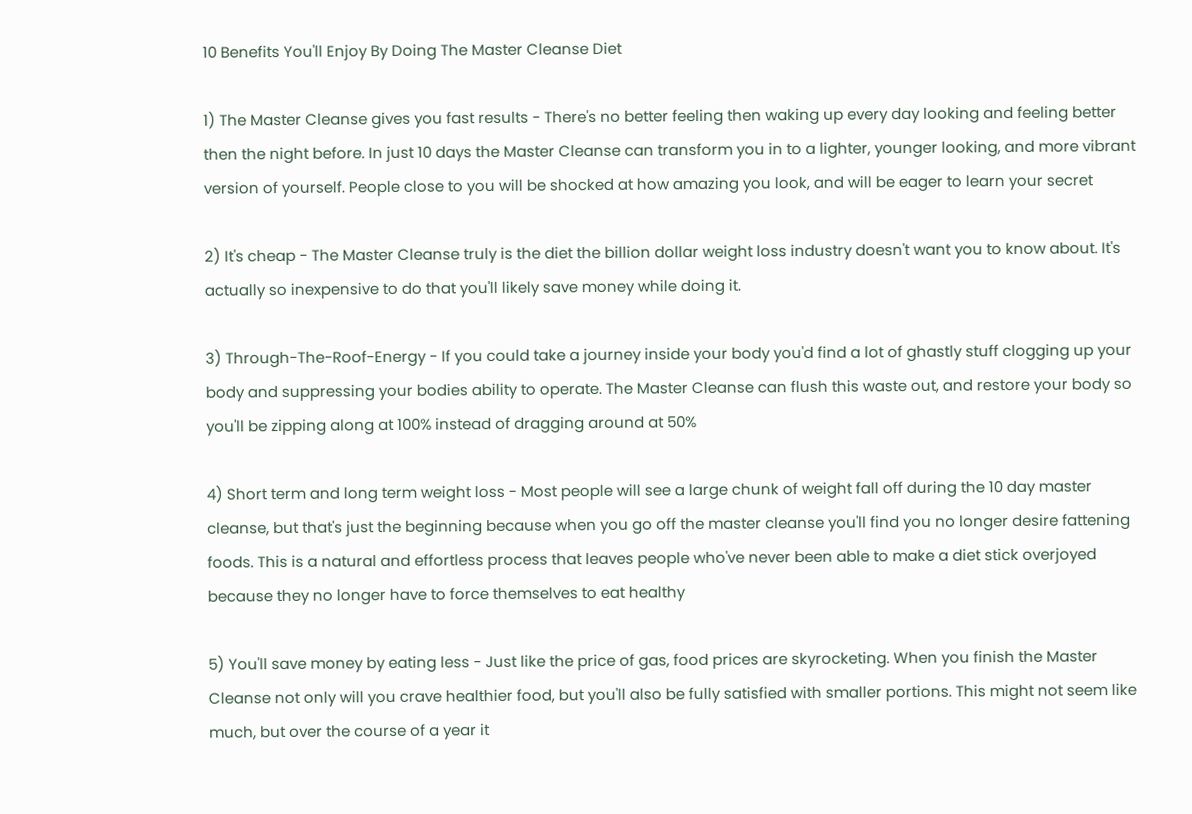10 Benefits You'll Enjoy By Doing The Master Cleanse Diet

1) The Master Cleanse gives you fast results - There's no better feeling then waking up every day looking and feeling better then the night before. In just 10 days the Master Cleanse can transform you in to a lighter, younger looking, and more vibrant version of yourself. People close to you will be shocked at how amazing you look, and will be eager to learn your secret

2) It's cheap - The Master Cleanse truly is the diet the billion dollar weight loss industry doesn't want you to know about. It's actually so inexpensive to do that you'll likely save money while doing it.

3) Through-The-Roof-Energy - If you could take a journey inside your body you'd find a lot of ghastly stuff clogging up your body and suppressing your bodies ability to operate. The Master Cleanse can flush this waste out, and restore your body so you'll be zipping along at 100% instead of dragging around at 50%

4) Short term and long term weight loss - Most people will see a large chunk of weight fall off during the 10 day master cleanse, but that's just the beginning because when you go off the master cleanse you'll find you no longer desire fattening foods. This is a natural and effortless process that leaves people who've never been able to make a diet stick overjoyed because they no longer have to force themselves to eat healthy

5) You'll save money by eating less - Just like the price of gas, food prices are skyrocketing. When you finish the Master Cleanse not only will you crave healthier food, but you'll also be fully satisfied with smaller portions. This might not seem like much, but over the course of a year it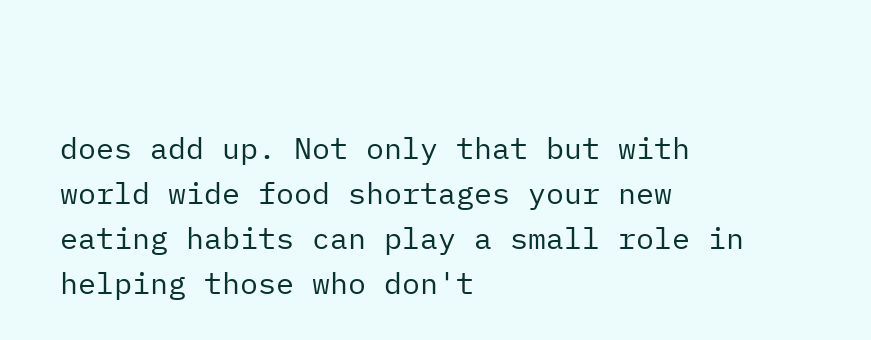does add up. Not only that but with world wide food shortages your new eating habits can play a small role in helping those who don't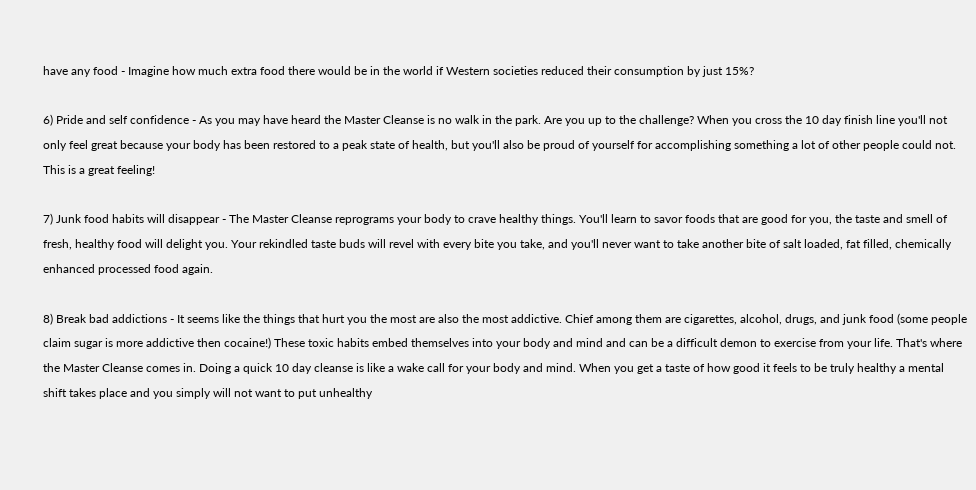have any food - Imagine how much extra food there would be in the world if Western societies reduced their consumption by just 15%?

6) Pride and self confidence - As you may have heard the Master Cleanse is no walk in the park. Are you up to the challenge? When you cross the 10 day finish line you'll not only feel great because your body has been restored to a peak state of health, but you'll also be proud of yourself for accomplishing something a lot of other people could not. This is a great feeling!

7) Junk food habits will disappear - The Master Cleanse reprograms your body to crave healthy things. You'll learn to savor foods that are good for you, the taste and smell of fresh, healthy food will delight you. Your rekindled taste buds will revel with every bite you take, and you'll never want to take another bite of salt loaded, fat filled, chemically enhanced processed food again.

8) Break bad addictions - It seems like the things that hurt you the most are also the most addictive. Chief among them are cigarettes, alcohol, drugs, and junk food (some people claim sugar is more addictive then cocaine!) These toxic habits embed themselves into your body and mind and can be a difficult demon to exercise from your life. That's where the Master Cleanse comes in. Doing a quick 10 day cleanse is like a wake call for your body and mind. When you get a taste of how good it feels to be truly healthy a mental shift takes place and you simply will not want to put unhealthy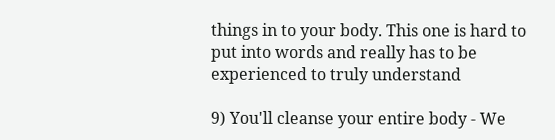things in to your body. This one is hard to put into words and really has to be experienced to truly understand

9) You'll cleanse your entire body - We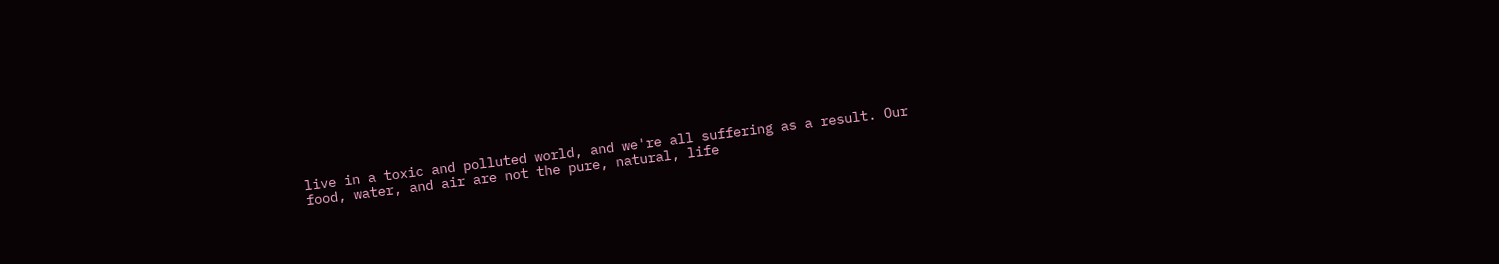live in a toxic and polluted world, and we're all suffering as a result. Our food, water, and air are not the pure, natural, life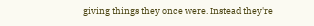giving things they once were. Instead they're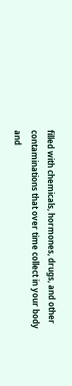filled with chemicals, hormones, drugs, and other contaminations that over time collect in your body and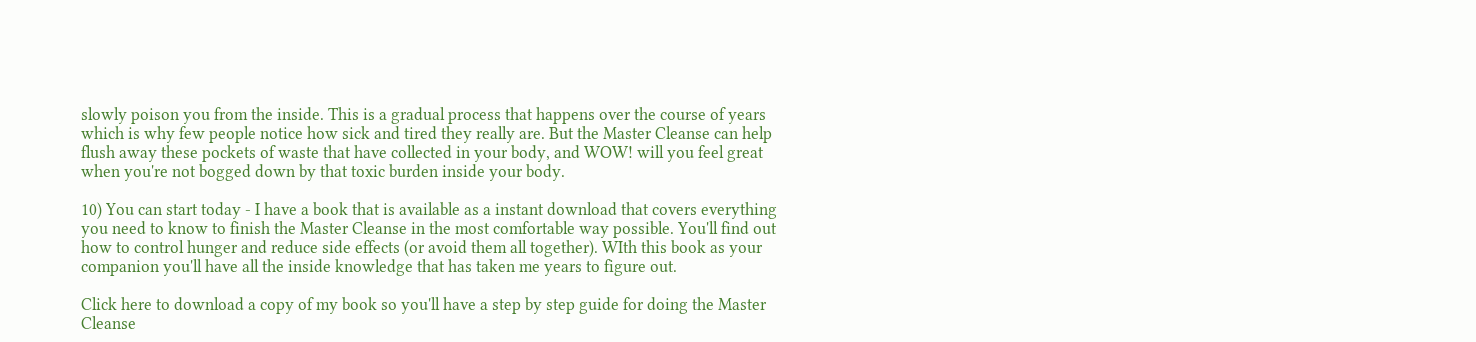slowly poison you from the inside. This is a gradual process that happens over the course of years which is why few people notice how sick and tired they really are. But the Master Cleanse can help flush away these pockets of waste that have collected in your body, and WOW! will you feel great when you're not bogged down by that toxic burden inside your body.

10) You can start today - I have a book that is available as a instant download that covers everything you need to know to finish the Master Cleanse in the most comfortable way possible. You'll find out how to control hunger and reduce side effects (or avoid them all together). WIth this book as your companion you'll have all the inside knowledge that has taken me years to figure out.

Click here to download a copy of my book so you'll have a step by step guide for doing the Master Cleanse